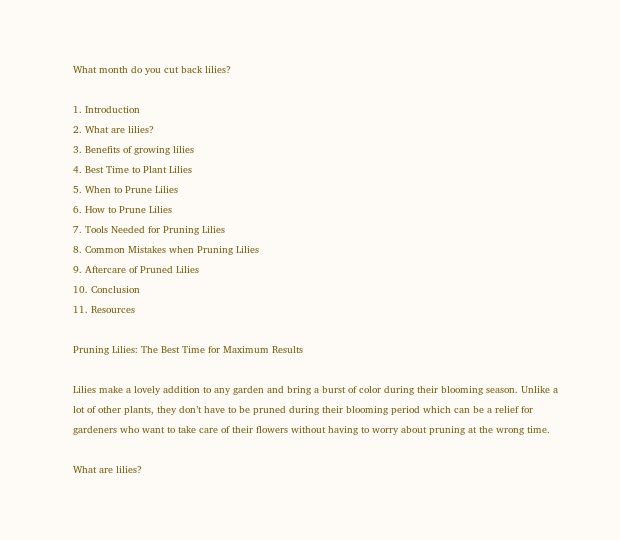What month do you cut back lilies?

1. Introduction
2. What are lilies?
3. Benefits of growing lilies
4. Best Time to Plant Lilies
5. When to Prune Lilies
6. How to Prune Lilies
7. Tools Needed for Pruning Lilies
8. Common Mistakes when Pruning Lilies
9. Aftercare of Pruned Lilies
10. Conclusion
11. Resources

Pruning Lilies: The Best Time for Maximum Results

Lilies make a lovely addition to any garden and bring a burst of color during their blooming season. Unlike a lot of other plants, they don’t have to be pruned during their blooming period which can be a relief for gardeners who want to take care of their flowers without having to worry about pruning at the wrong time.

What are lilies?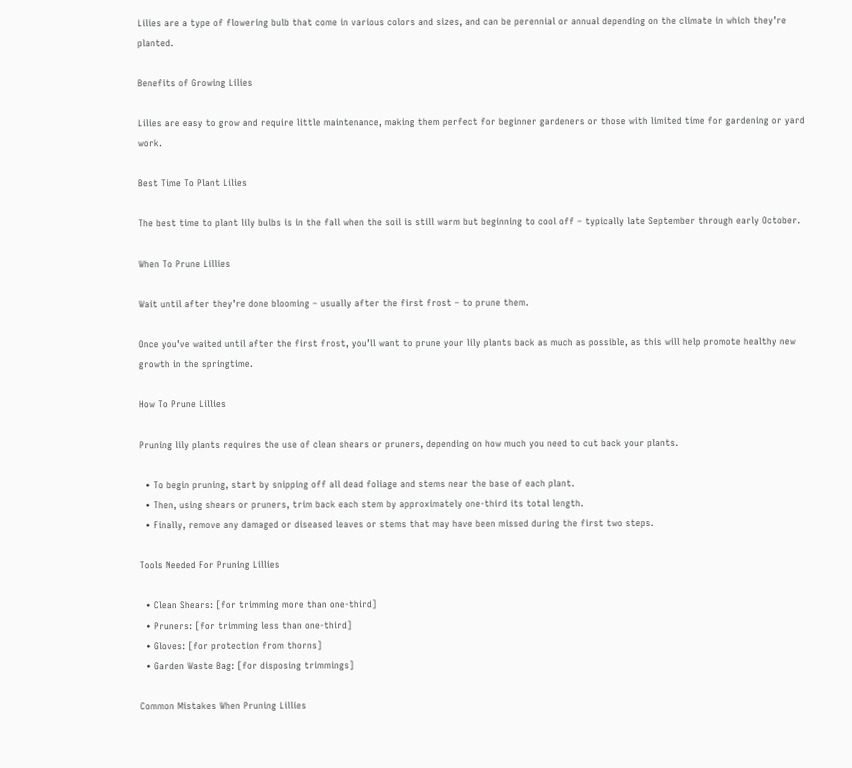Lilies are a type of flowering bulb that come in various colors and sizes, and can be perennial or annual depending on the climate in which they’re planted.

Benefits of Growing Lilies

Lilies are easy to grow and require little maintenance, making them perfect for beginner gardeners or those with limited time for gardening or yard work.

Best Time To Plant Lilies

The best time to plant lily bulbs is in the fall when the soil is still warm but beginning to cool off – typically late September through early October.

When To Prune Lillies

Wait until after they’re done blooming – usually after the first frost – to prune them.

Once you’ve waited until after the first frost, you’ll want to prune your lily plants back as much as possible, as this will help promote healthy new growth in the springtime.

How To Prune Lillies

Pruning lily plants requires the use of clean shears or pruners, depending on how much you need to cut back your plants.

  • To begin pruning, start by snipping off all dead foliage and stems near the base of each plant.
  • Then, using shears or pruners, trim back each stem by approximately one-third its total length.
  • Finally, remove any damaged or diseased leaves or stems that may have been missed during the first two steps.

Tools Needed For Pruning Lillies

  • Clean Shears: [for trimming more than one-third]
  • Pruners: [for trimming less than one-third]
  • Gloves: [for protection from thorns]
  • Garden Waste Bag: [for disposing trimmings]

Common Mistakes When Pruning Lillies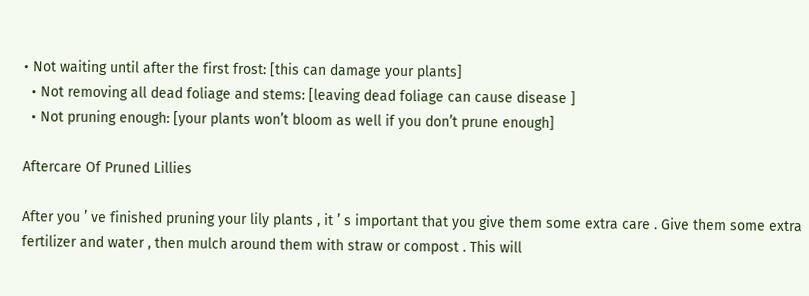• Not waiting until after the first frost: [this can damage your plants]
  • Not removing all dead foliage and stems: [leaving dead foliage can cause disease ]
  • Not pruning enough: [your plants won’t bloom as well if you don’t prune enough]

Aftercare Of Pruned Lillies

After you ’ ve finished pruning your lily plants , it ’ s important that you give them some extra care . Give them some extra fertilizer and water , then mulch around them with straw or compost . This will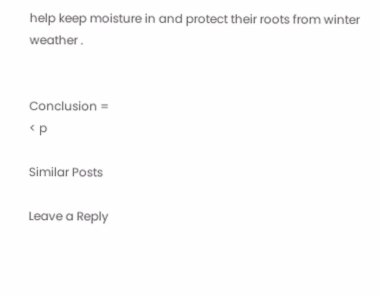help keep moisture in and protect their roots from winter weather .


Conclusion =
< p

Similar Posts

Leave a Reply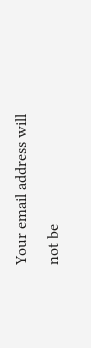Your email address will not be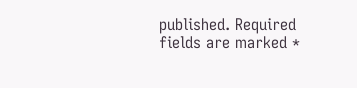published. Required fields are marked *